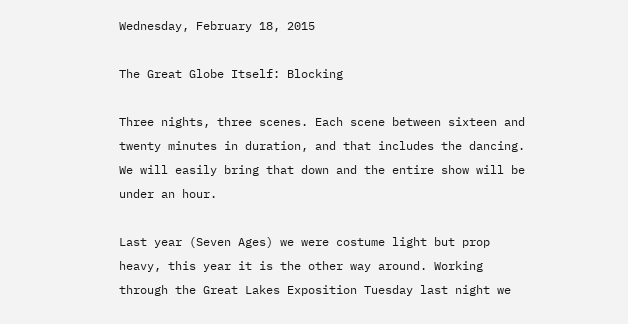Wednesday, February 18, 2015

The Great Globe Itself: Blocking

Three nights, three scenes. Each scene between sixteen and twenty minutes in duration, and that includes the dancing. We will easily bring that down and the entire show will be under an hour.

Last year (Seven Ages) we were costume light but prop heavy, this year it is the other way around. Working through the Great Lakes Exposition Tuesday last night we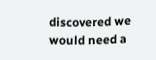discovered we would need a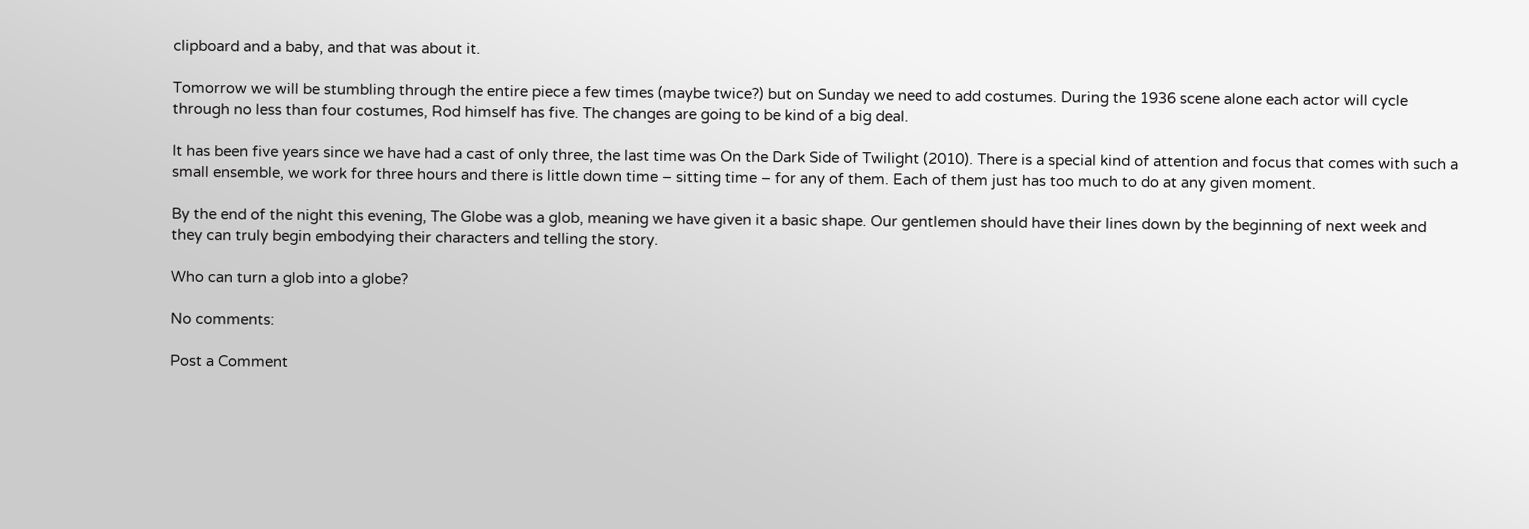clipboard and a baby, and that was about it.

Tomorrow we will be stumbling through the entire piece a few times (maybe twice?) but on Sunday we need to add costumes. During the 1936 scene alone each actor will cycle through no less than four costumes, Rod himself has five. The changes are going to be kind of a big deal.

It has been five years since we have had a cast of only three, the last time was On the Dark Side of Twilight (2010). There is a special kind of attention and focus that comes with such a small ensemble, we work for three hours and there is little down time – sitting time – for any of them. Each of them just has too much to do at any given moment.

By the end of the night this evening, The Globe was a glob, meaning we have given it a basic shape. Our gentlemen should have their lines down by the beginning of next week and they can truly begin embodying their characters and telling the story.

Who can turn a glob into a globe?

No comments:

Post a Comment